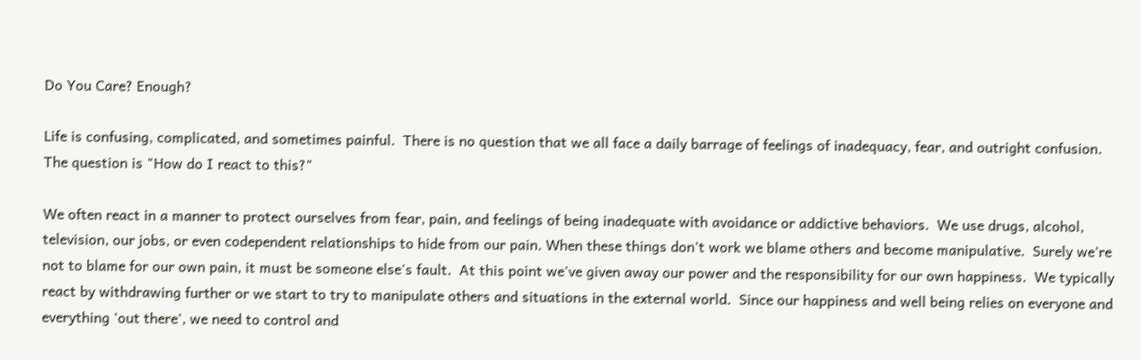Do You Care? Enough?

Life is confusing, complicated, and sometimes painful.  There is no question that we all face a daily barrage of feelings of inadequacy, fear, and outright confusion.  The question is "How do I react to this?"

We often react in a manner to protect ourselves from fear, pain, and feelings of being inadequate with avoidance or addictive behaviors.  We use drugs, alcohol, television, our jobs, or even codependent relationships to hide from our pain. When these things don't work we blame others and become manipulative.  Surely we're not to blame for our own pain, it must be someone else's fault.  At this point we've given away our power and the responsibility for our own happiness.  We typically react by withdrawing further or we start to try to manipulate others and situations in the external world.  Since our happiness and well being relies on everyone and everything 'out there', we need to control and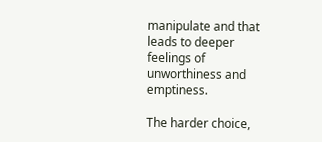manipulate and that leads to deeper feelings of unworthiness and emptiness.

The harder choice,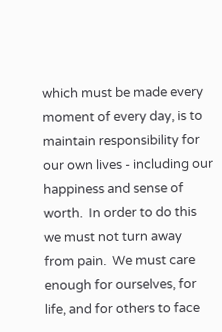which must be made every moment of every day, is to maintain responsibility for our own lives - including our happiness and sense of worth.  In order to do this we must not turn away from pain.  We must care enough for ourselves, for life, and for others to face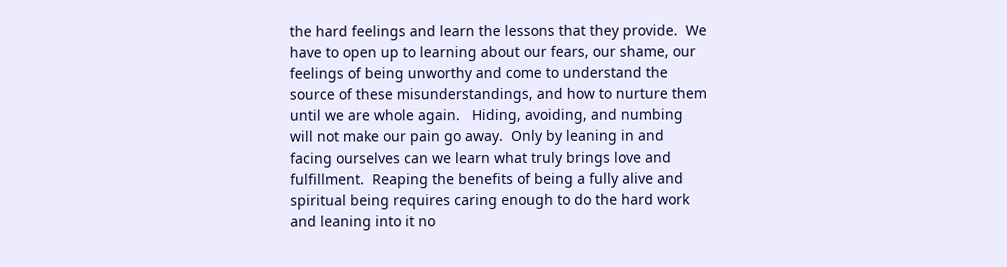the hard feelings and learn the lessons that they provide.  We have to open up to learning about our fears, our shame, our feelings of being unworthy and come to understand the source of these misunderstandings, and how to nurture them until we are whole again.   Hiding, avoiding, and numbing will not make our pain go away.  Only by leaning in and facing ourselves can we learn what truly brings love and fulfillment.  Reaping the benefits of being a fully alive and spiritual being requires caring enough to do the hard work and leaning into it no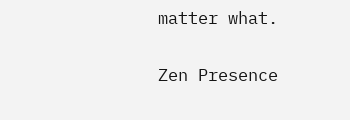matter what.

Zen Presence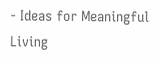- Ideas for Meaningful Living